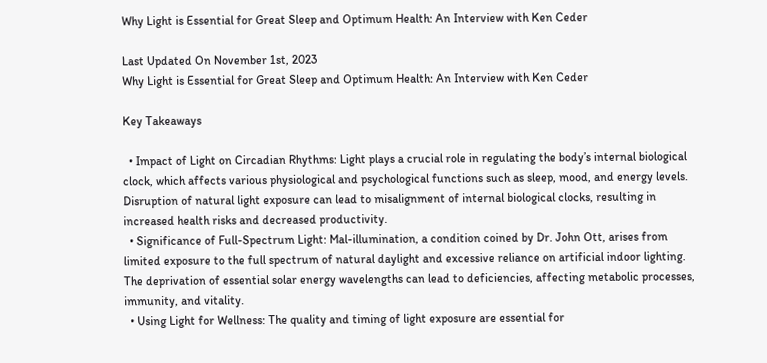Why Light is Essential for Great Sleep and Optimum Health: An Interview with Ken Ceder

Last Updated On November 1st, 2023
Why Light is Essential for Great Sleep and Optimum Health: An Interview with Ken Ceder

Key Takeaways

  • Impact of Light on Circadian Rhythms: Light plays a crucial role in regulating the body’s internal biological clock, which affects various physiological and psychological functions such as sleep, mood, and energy levels. Disruption of natural light exposure can lead to misalignment of internal biological clocks, resulting in increased health risks and decreased productivity.
  • Significance of Full-Spectrum Light: Mal-illumination, a condition coined by Dr. John Ott, arises from limited exposure to the full spectrum of natural daylight and excessive reliance on artificial indoor lighting. The deprivation of essential solar energy wavelengths can lead to deficiencies, affecting metabolic processes, immunity, and vitality.
  • Using Light for Wellness: The quality and timing of light exposure are essential for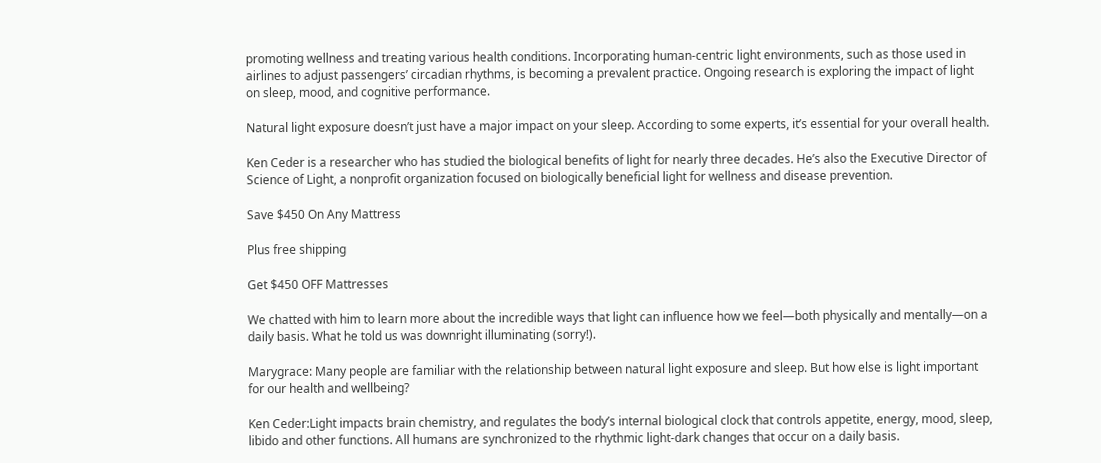promoting wellness and treating various health conditions. Incorporating human-centric light environments, such as those used in airlines to adjust passengers’ circadian rhythms, is becoming a prevalent practice. Ongoing research is exploring the impact of light on sleep, mood, and cognitive performance.

Natural light exposure doesn’t just have a major impact on your sleep. According to some experts, it’s essential for your overall health.

Ken Ceder is a researcher who has studied the biological benefits of light for nearly three decades. He’s also the Executive Director of Science of Light, a nonprofit organization focused on biologically beneficial light for wellness and disease prevention.

Save $450 On Any Mattress

Plus free shipping

Get $450 OFF Mattresses

We chatted with him to learn more about the incredible ways that light can influence how we feel—both physically and mentally—on a daily basis. What he told us was downright illuminating (sorry!).

Marygrace: Many people are familiar with the relationship between natural light exposure and sleep. But how else is light important for our health and wellbeing?

Ken Ceder:Light impacts brain chemistry, and regulates the body’s internal biological clock that controls appetite, energy, mood, sleep, libido and other functions. All humans are synchronized to the rhythmic light-dark changes that occur on a daily basis.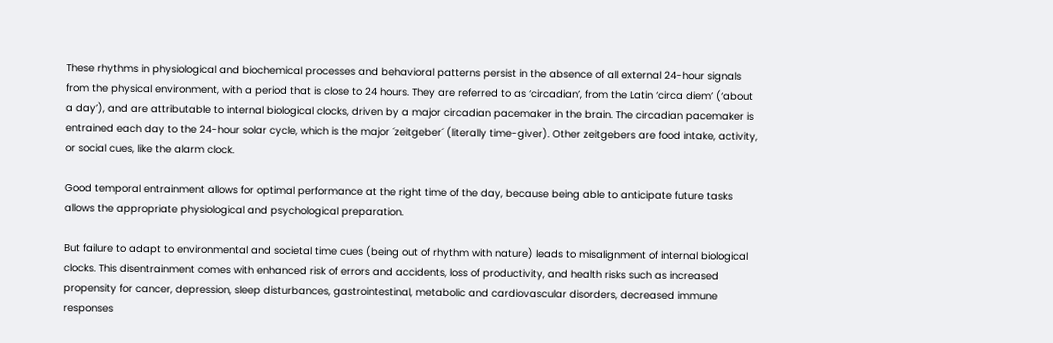These rhythms in physiological and biochemical processes and behavioral patterns persist in the absence of all external 24-hour signals from the physical environment, with a period that is close to 24 hours. They are referred to as ‘circadian’, from the Latin ‘circa diem’ (‘about a day’), and are attributable to internal biological clocks, driven by a major circadian pacemaker in the brain. The circadian pacemaker is entrained each day to the 24-hour solar cycle, which is the major ´zeitgeber´ (literally time-giver). Other zeitgebers are food intake, activity, or social cues, like the alarm clock.

Good temporal entrainment allows for optimal performance at the right time of the day, because being able to anticipate future tasks allows the appropriate physiological and psychological preparation.

But failure to adapt to environmental and societal time cues (being out of rhythm with nature) leads to misalignment of internal biological clocks. This disentrainment comes with enhanced risk of errors and accidents, loss of productivity, and health risks such as increased propensity for cancer, depression, sleep disturbances, gastrointestinal, metabolic and cardiovascular disorders, decreased immune responses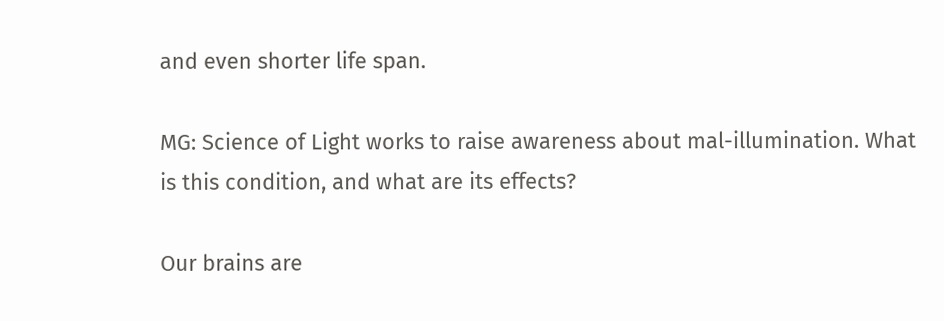and even shorter life span.

MG: Science of Light works to raise awareness about mal-illumination. What is this condition, and what are its effects?

Our brains are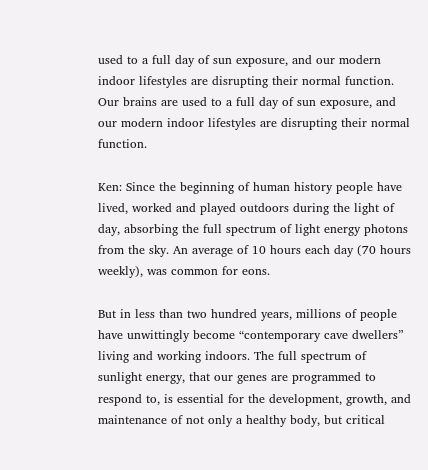used to a full day of sun exposure, and our modern indoor lifestyles are disrupting their normal function.
Our brains are used to a full day of sun exposure, and our modern indoor lifestyles are disrupting their normal function.

Ken: Since the beginning of human history people have lived, worked and played outdoors during the light of day, absorbing the full spectrum of light energy photons from the sky. An average of 10 hours each day (70 hours weekly), was common for eons.

But in less than two hundred years, millions of people have unwittingly become “contemporary cave dwellers” living and working indoors. The full spectrum of sunlight energy, that our genes are programmed to respond to, is essential for the development, growth, and maintenance of not only a healthy body, but critical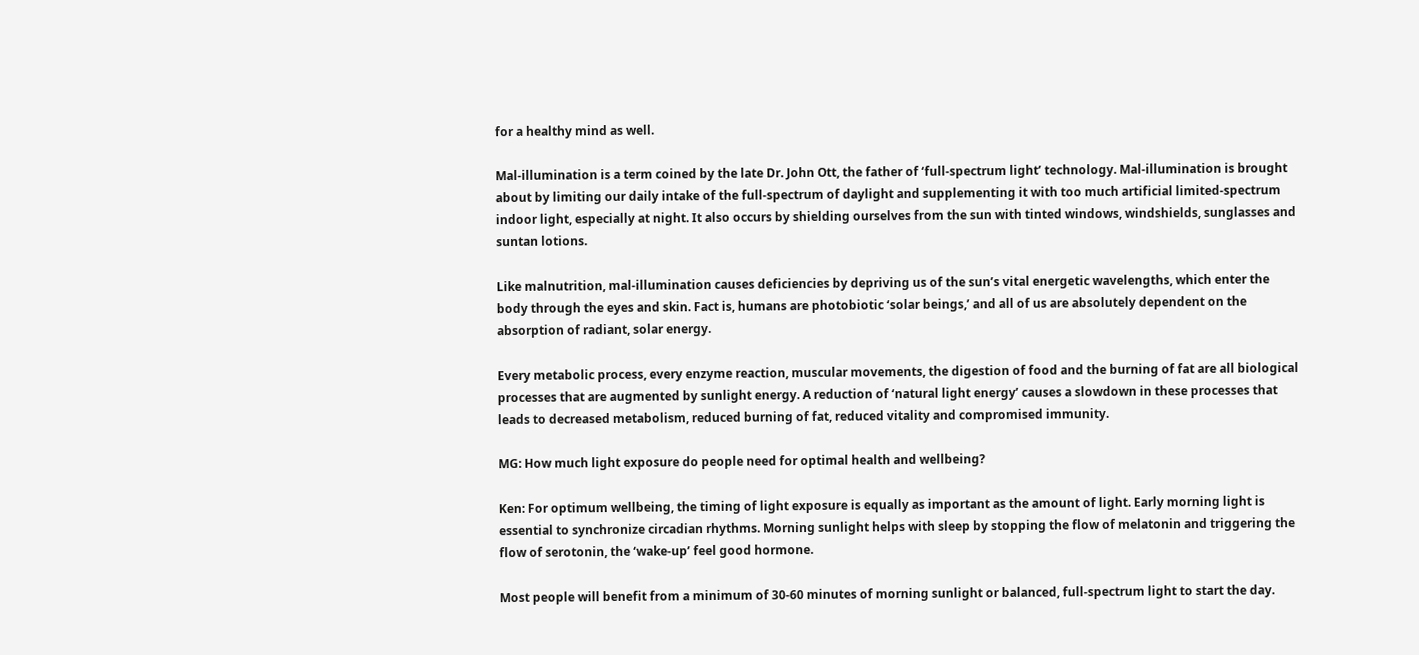for a healthy mind as well.

Mal-illumination is a term coined by the late Dr. John Ott, the father of ‘full-spectrum light’ technology. Mal-illumination is brought about by limiting our daily intake of the full-spectrum of daylight and supplementing it with too much artificial limited-spectrum indoor light, especially at night. It also occurs by shielding ourselves from the sun with tinted windows, windshields, sunglasses and suntan lotions.

Like malnutrition, mal-illumination causes deficiencies by depriving us of the sun’s vital energetic wavelengths, which enter the body through the eyes and skin. Fact is, humans are photobiotic ‘solar beings,’ and all of us are absolutely dependent on the absorption of radiant, solar energy.

Every metabolic process, every enzyme reaction, muscular movements, the digestion of food and the burning of fat are all biological processes that are augmented by sunlight energy. A reduction of ‘natural light energy’ causes a slowdown in these processes that leads to decreased metabolism, reduced burning of fat, reduced vitality and compromised immunity.

MG: How much light exposure do people need for optimal health and wellbeing?

Ken: For optimum wellbeing, the timing of light exposure is equally as important as the amount of light. Early morning light is essential to synchronize circadian rhythms. Morning sunlight helps with sleep by stopping the flow of melatonin and triggering the flow of serotonin, the ‘wake-up’ feel good hormone.

Most people will benefit from a minimum of 30-60 minutes of morning sunlight or balanced, full-spectrum light to start the day.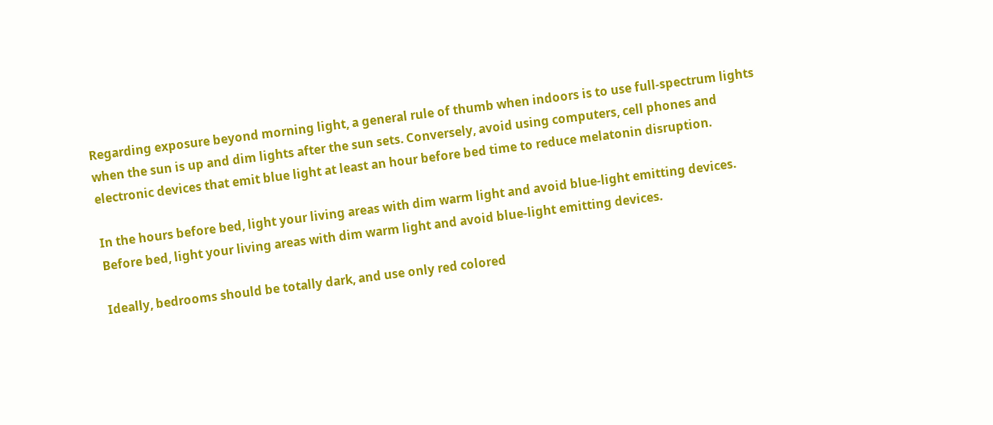Regarding exposure beyond morning light, a general rule of thumb when indoors is to use full-spectrum lights when the sun is up and dim lights after the sun sets. Conversely, avoid using computers, cell phones and electronic devices that emit blue light at least an hour before bed time to reduce melatonin disruption.

In the hours before bed, light your living areas with dim warm light and avoid blue-light emitting devices.
Before bed, light your living areas with dim warm light and avoid blue-light emitting devices.

Ideally, bedrooms should be totally dark, and use only red colored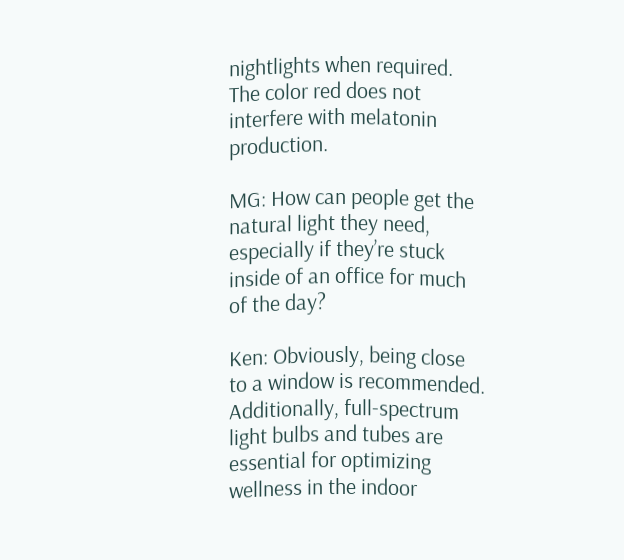nightlights when required. The color red does not interfere with melatonin production.

MG: How can people get the natural light they need, especially if they’re stuck inside of an office for much of the day?

Ken: Obviously, being close to a window is recommended. Additionally, full-spectrum light bulbs and tubes are essential for optimizing wellness in the indoor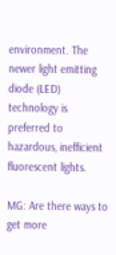environment. The newer light emitting diode (LED) technology is preferred to hazardous, inefficient fluorescent lights.

MG: Are there ways to get more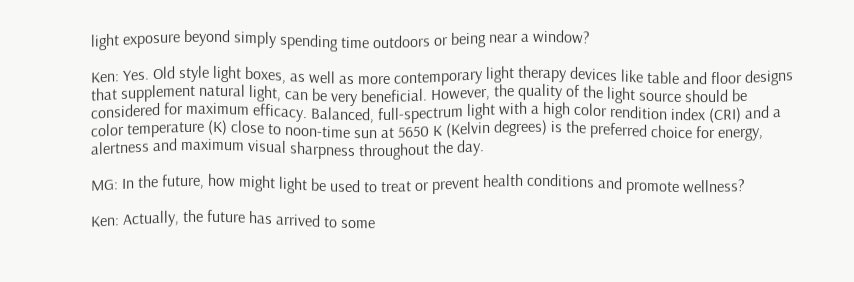light exposure beyond simply spending time outdoors or being near a window?

Ken: Yes. Old style light boxes, as well as more contemporary light therapy devices like table and floor designs that supplement natural light, can be very beneficial. However, the quality of the light source should be considered for maximum efficacy. Balanced, full-spectrum light with a high color rendition index (CRI) and a color temperature (K) close to noon-time sun at 5650 K (Kelvin degrees) is the preferred choice for energy, alertness and maximum visual sharpness throughout the day.

MG: In the future, how might light be used to treat or prevent health conditions and promote wellness?

Ken: Actually, the future has arrived to some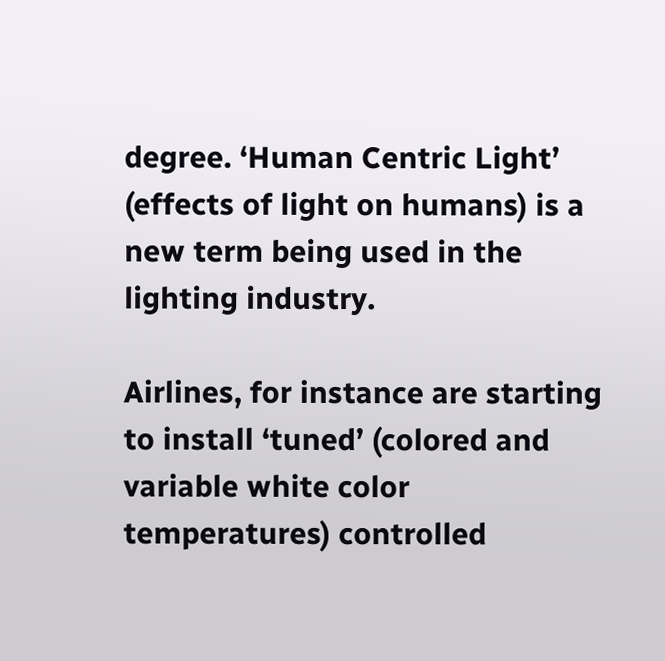degree. ‘Human Centric Light’ (effects of light on humans) is a new term being used in the lighting industry.

Airlines, for instance are starting to install ‘tuned’ (colored and variable white color temperatures) controlled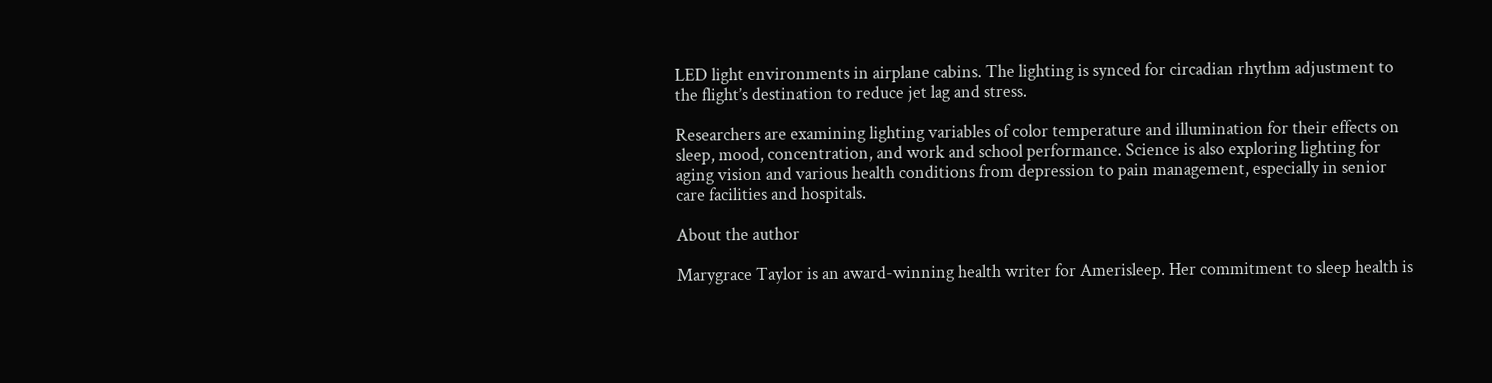LED light environments in airplane cabins. The lighting is synced for circadian rhythm adjustment to the flight’s destination to reduce jet lag and stress.

Researchers are examining lighting variables of color temperature and illumination for their effects on sleep, mood, concentration, and work and school performance. Science is also exploring lighting for aging vision and various health conditions from depression to pain management, especially in senior care facilities and hospitals.

About the author

Marygrace Taylor is an award-winning health writer for Amerisleep. Her commitment to sleep health is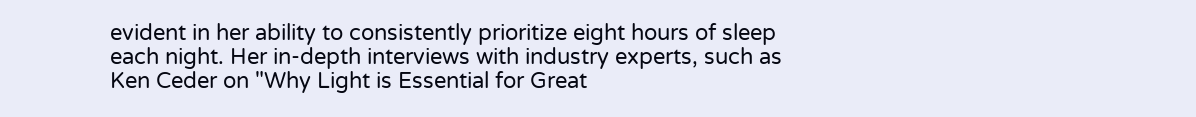evident in her ability to consistently prioritize eight hours of sleep each night. Her in-depth interviews with industry experts, such as Ken Ceder on "Why Light is Essential for Great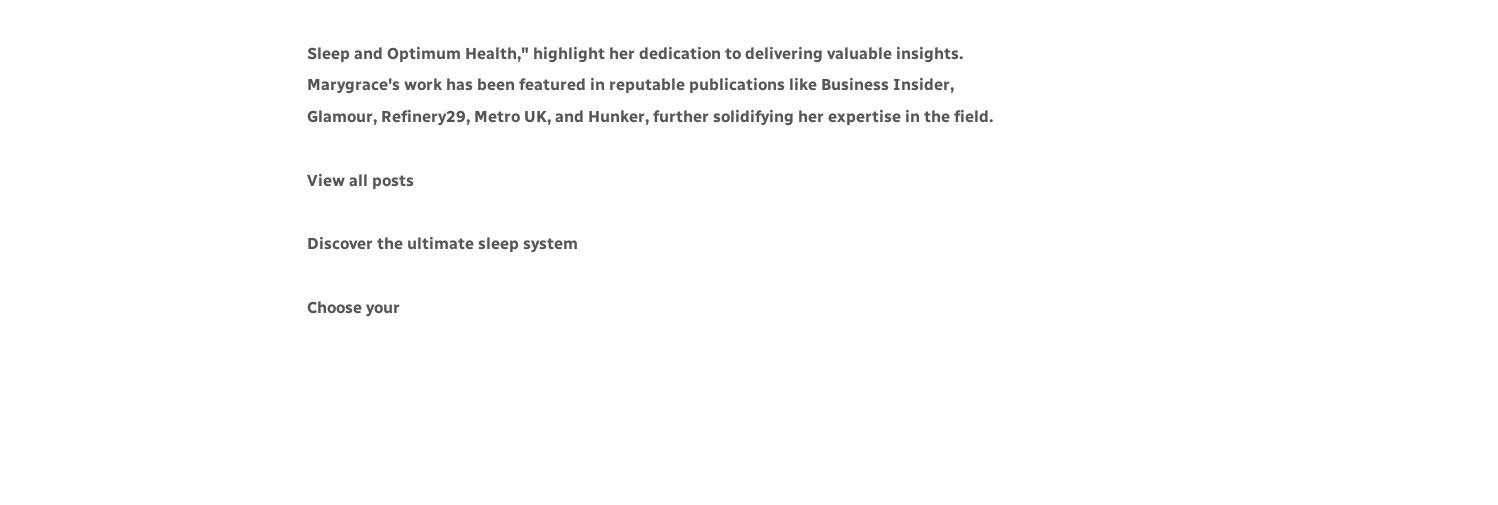Sleep and Optimum Health," highlight her dedication to delivering valuable insights. Marygrace's work has been featured in reputable publications like Business Insider, Glamour, Refinery29, Metro UK, and Hunker, further solidifying her expertise in the field.

View all posts

Discover the ultimate sleep system

Choose your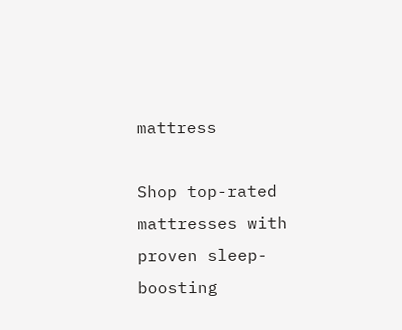mattress

Shop top-rated mattresses with proven sleep-boosting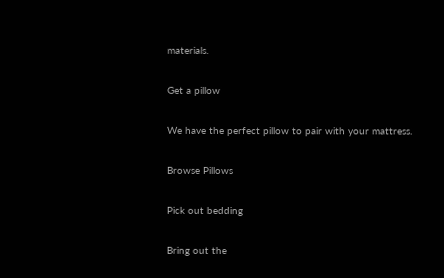materials.

Get a pillow

We have the perfect pillow to pair with your mattress.

Browse Pillows

Pick out bedding

Bring out the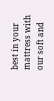best in your mattress with our soft and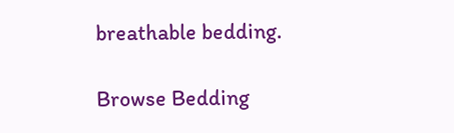breathable bedding.

Browse Bedding